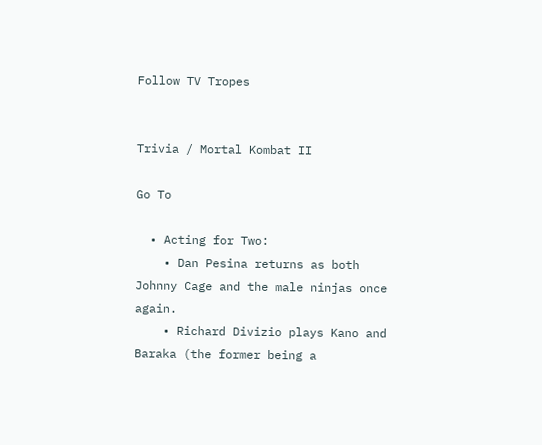Follow TV Tropes


Trivia / Mortal Kombat II

Go To

  • Acting for Two:
    • Dan Pesina returns as both Johnny Cage and the male ninjas once again.
    • Richard Divizio plays Kano and Baraka (the former being a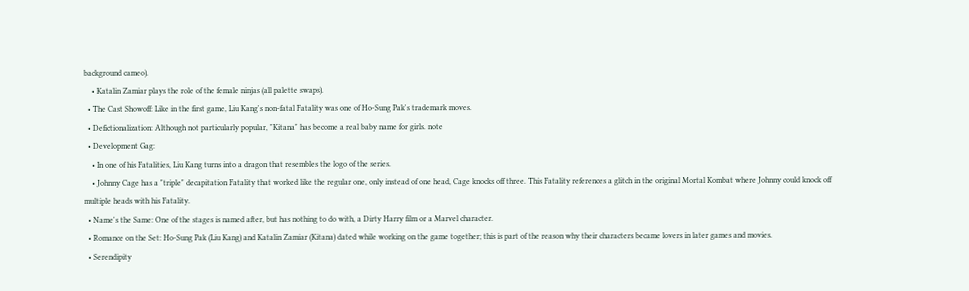background cameo).
    • Katalin Zamiar plays the role of the female ninjas (all palette swaps).
  • The Cast Showoff: Like in the first game, Liu Kang's non-fatal Fatality was one of Ho-Sung Pak's trademark moves.
  • Defictionalization: Although not particularly popular, "Kitana" has become a real baby name for girls. note
  • Development Gag:
    • In one of his Fatalities, Liu Kang turns into a dragon that resembles the logo of the series.
    • Johnny Cage has a "triple" decapitation Fatality that worked like the regular one, only instead of one head, Cage knocks off three. This Fatality references a glitch in the original Mortal Kombat where Johnny could knock off multiple heads with his Fatality.
  • Name's the Same: One of the stages is named after, but has nothing to do with, a Dirty Harry film or a Marvel character.
  • Romance on the Set: Ho-Sung Pak (Liu Kang) and Katalin Zamiar (Kitana) dated while working on the game together; this is part of the reason why their characters became lovers in later games and movies.
  • Serendipity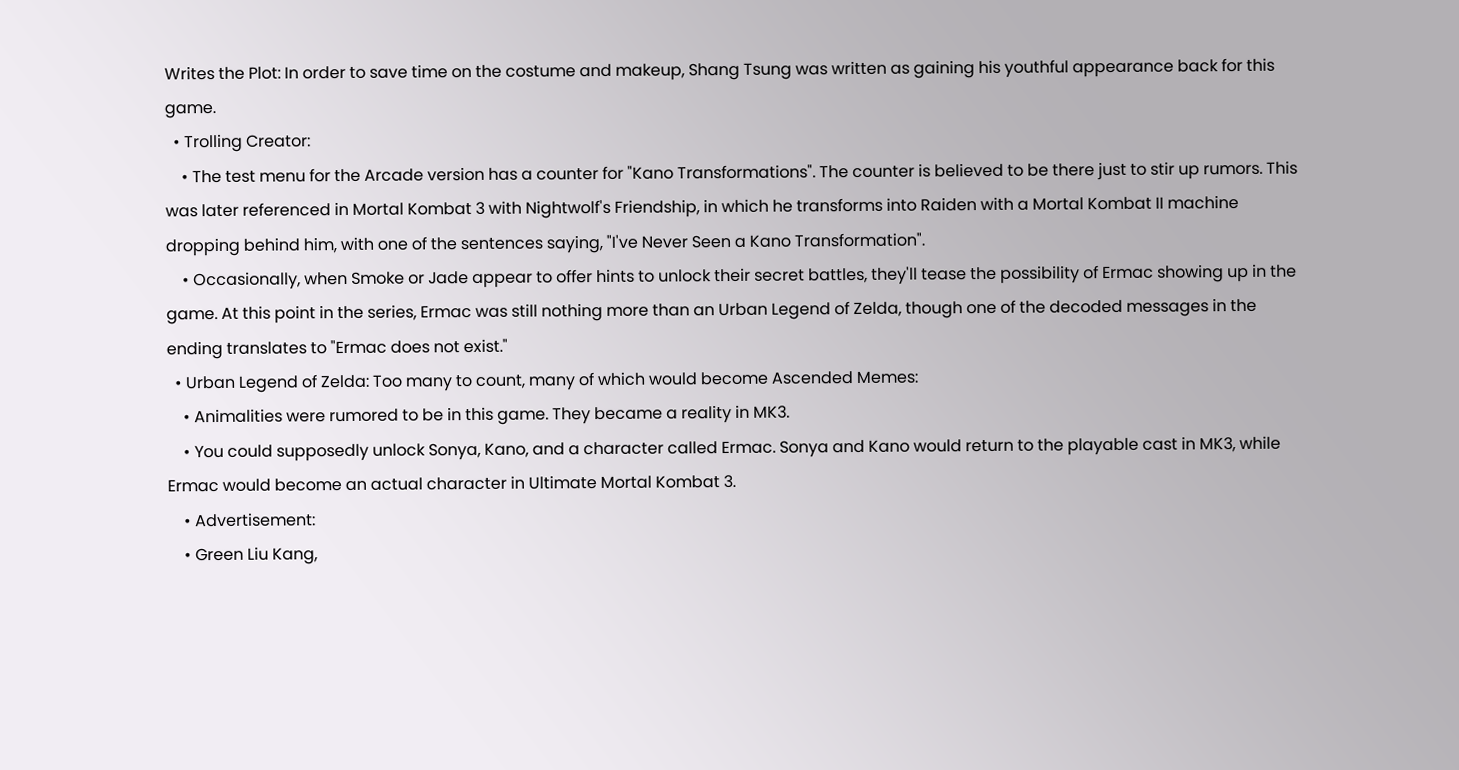Writes the Plot: In order to save time on the costume and makeup, Shang Tsung was written as gaining his youthful appearance back for this game.
  • Trolling Creator:
    • The test menu for the Arcade version has a counter for "Kano Transformations". The counter is believed to be there just to stir up rumors. This was later referenced in Mortal Kombat 3 with Nightwolf's Friendship, in which he transforms into Raiden with a Mortal Kombat II machine dropping behind him, with one of the sentences saying, "I've Never Seen a Kano Transformation".
    • Occasionally, when Smoke or Jade appear to offer hints to unlock their secret battles, they'll tease the possibility of Ermac showing up in the game. At this point in the series, Ermac was still nothing more than an Urban Legend of Zelda, though one of the decoded messages in the ending translates to "Ermac does not exist."
  • Urban Legend of Zelda: Too many to count, many of which would become Ascended Memes:
    • Animalities were rumored to be in this game. They became a reality in MK3.
    • You could supposedly unlock Sonya, Kano, and a character called Ermac. Sonya and Kano would return to the playable cast in MK3, while Ermac would become an actual character in Ultimate Mortal Kombat 3.
    • Advertisement:
    • Green Liu Kang,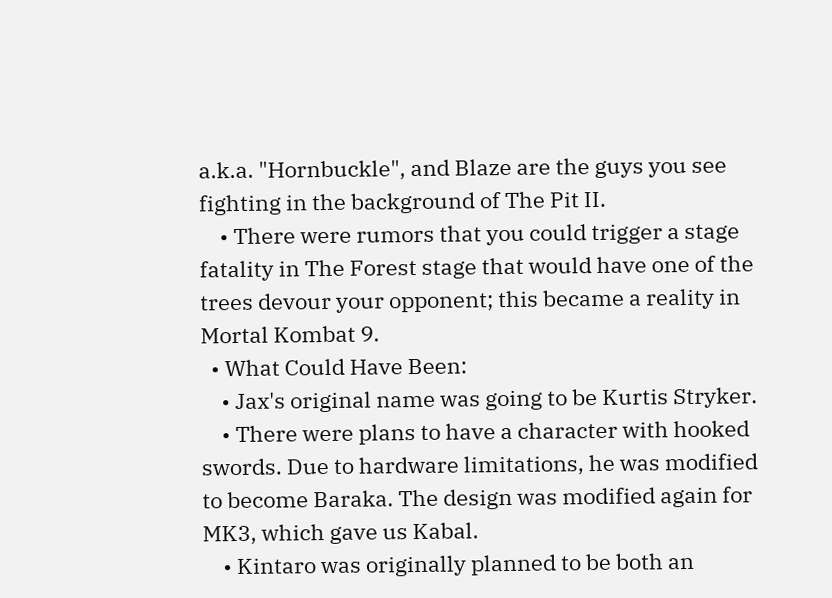a.k.a. "Hornbuckle", and Blaze are the guys you see fighting in the background of The Pit II.
    • There were rumors that you could trigger a stage fatality in The Forest stage that would have one of the trees devour your opponent; this became a reality in Mortal Kombat 9.
  • What Could Have Been:
    • Jax's original name was going to be Kurtis Stryker.
    • There were plans to have a character with hooked swords. Due to hardware limitations, he was modified to become Baraka. The design was modified again for MK3, which gave us Kabal.
    • Kintaro was originally planned to be both an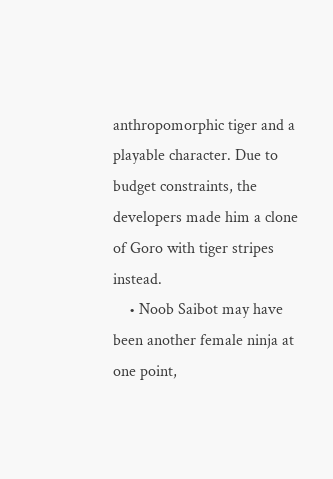anthropomorphic tiger and a playable character. Due to budget constraints, the developers made him a clone of Goro with tiger stripes instead.
    • Noob Saibot may have been another female ninja at one point,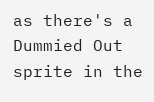as there's a Dummied Out sprite in the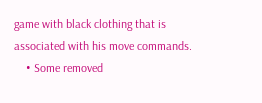game with black clothing that is associated with his move commands.
    • Some removed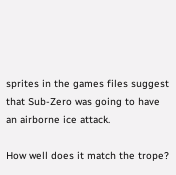sprites in the games files suggest that Sub-Zero was going to have an airborne ice attack.

How well does it match the trope?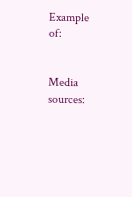Example of:


Media sources: